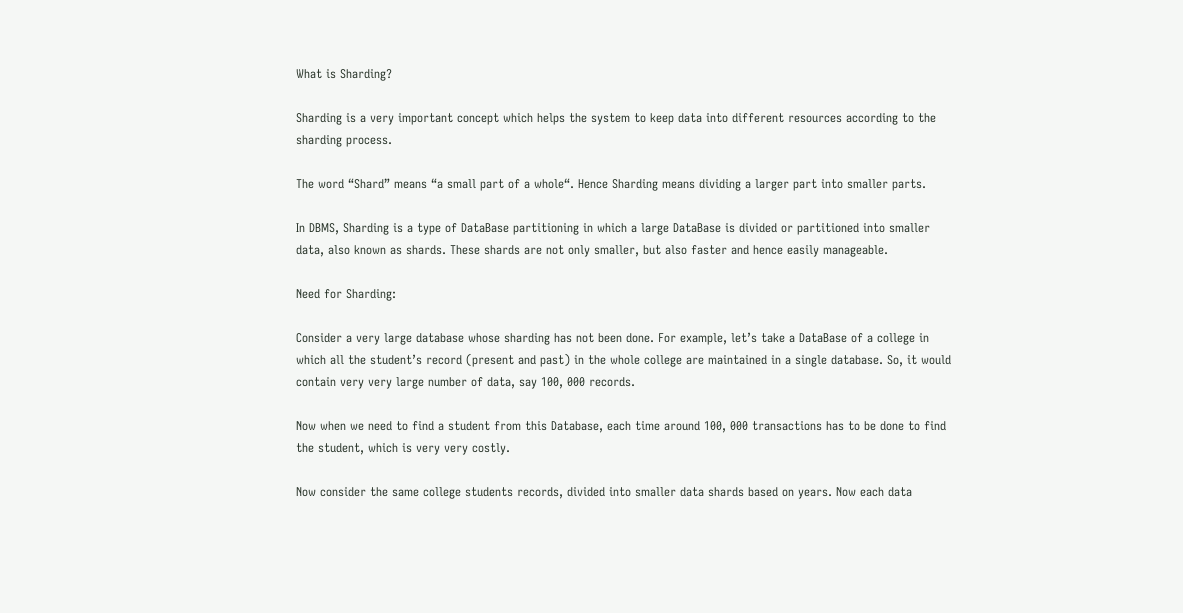What is Sharding?

Sharding is a very important concept which helps the system to keep data into different resources according to the sharding process.

The word “Shard” means “a small part of a whole“. Hence Sharding means dividing a larger part into smaller parts.

In DBMS, Sharding is a type of DataBase partitioning in which a large DataBase is divided or partitioned into smaller data, also known as shards. These shards are not only smaller, but also faster and hence easily manageable.

Need for Sharding:

Consider a very large database whose sharding has not been done. For example, let’s take a DataBase of a college in which all the student’s record (present and past) in the whole college are maintained in a single database. So, it would contain very very large number of data, say 100, 000 records.

Now when we need to find a student from this Database, each time around 100, 000 transactions has to be done to find the student, which is very very costly.

Now consider the same college students records, divided into smaller data shards based on years. Now each data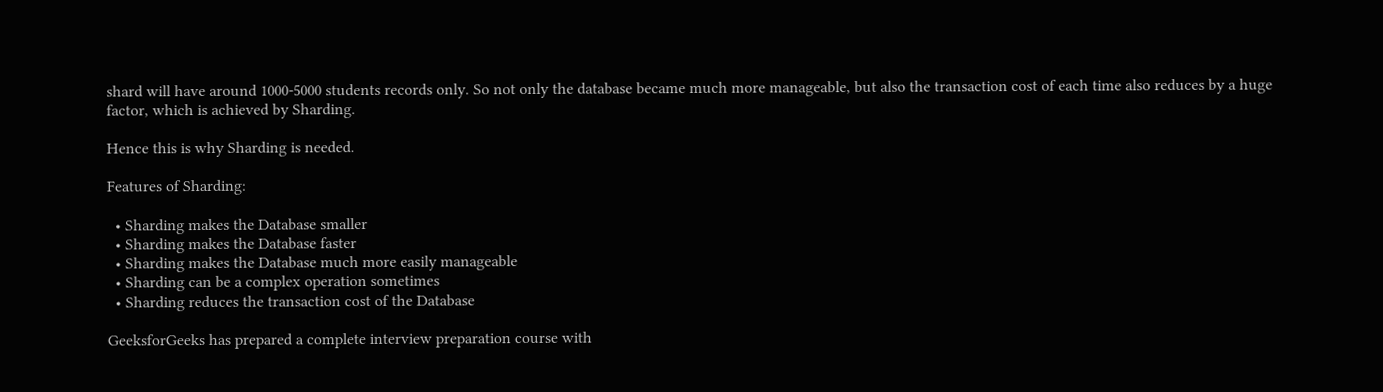shard will have around 1000-5000 students records only. So not only the database became much more manageable, but also the transaction cost of each time also reduces by a huge factor, which is achieved by Sharding.

Hence this is why Sharding is needed.

Features of Sharding:

  • Sharding makes the Database smaller
  • Sharding makes the Database faster
  • Sharding makes the Database much more easily manageable
  • Sharding can be a complex operation sometimes
  • Sharding reduces the transaction cost of the Database

GeeksforGeeks has prepared a complete interview preparation course with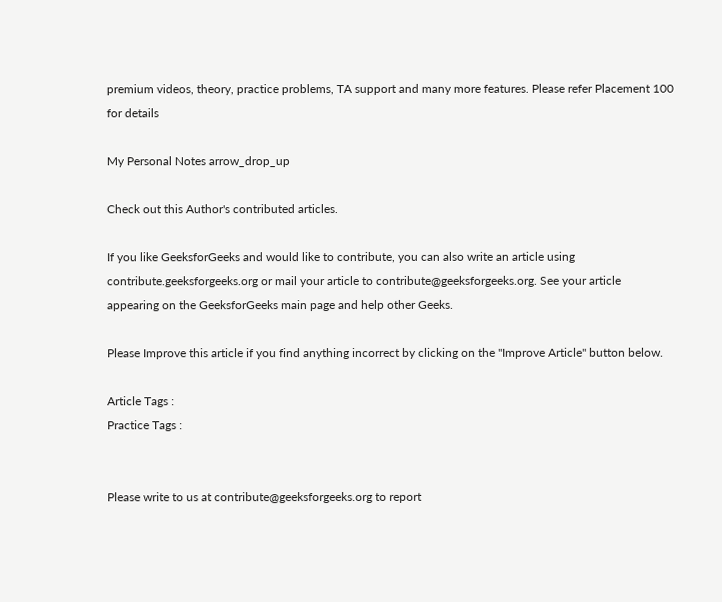premium videos, theory, practice problems, TA support and many more features. Please refer Placement 100 for details

My Personal Notes arrow_drop_up

Check out this Author's contributed articles.

If you like GeeksforGeeks and would like to contribute, you can also write an article using contribute.geeksforgeeks.org or mail your article to contribute@geeksforgeeks.org. See your article appearing on the GeeksforGeeks main page and help other Geeks.

Please Improve this article if you find anything incorrect by clicking on the "Improve Article" button below.

Article Tags :
Practice Tags :


Please write to us at contribute@geeksforgeeks.org to report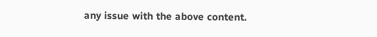any issue with the above content.